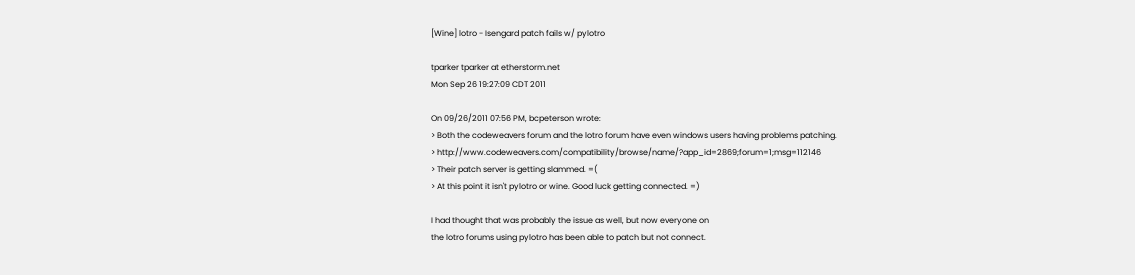[Wine] lotro - Isengard patch fails w/ pylotro

tparker tparker at etherstorm.net
Mon Sep 26 19:27:09 CDT 2011

On 09/26/2011 07:56 PM, bcpeterson wrote:
> Both the codeweavers forum and the lotro forum have even windows users having problems patching.
> http://www.codeweavers.com/compatibility/browse/name/?app_id=2869;forum=1;msg=112146
> Their patch server is getting slammed. =(
> At this point it isn't pylotro or wine. Good luck getting connected. =)

I had thought that was probably the issue as well, but now everyone on
the lotro forums using pylotro has been able to patch but not connect.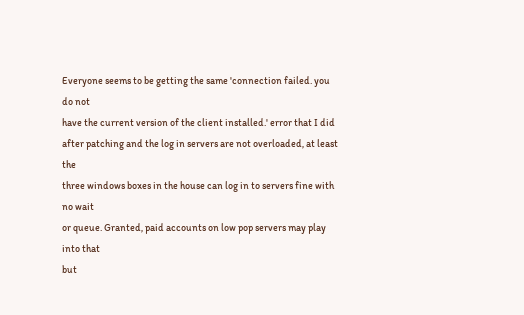Everyone seems to be getting the same 'connection failed. you do not
have the current version of the client installed.' error that I did
after patching and the log in servers are not overloaded, at least the
three windows boxes in the house can log in to servers fine with no wait
or queue. Granted, paid accounts on low pop servers may play into that
but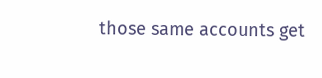those same accounts get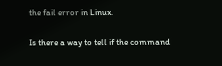the fail error in Linux.

Is there a way to tell if the command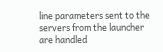line parameters sent to the
servers from the launcher are handled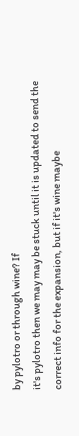by pylotro or through wine? If
it's pylotro then we may may be stuck until it is updated to send the
correct info for the expansion, but if it's wine maybe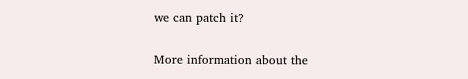we can patch it?

More information about the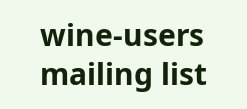wine-users mailing list